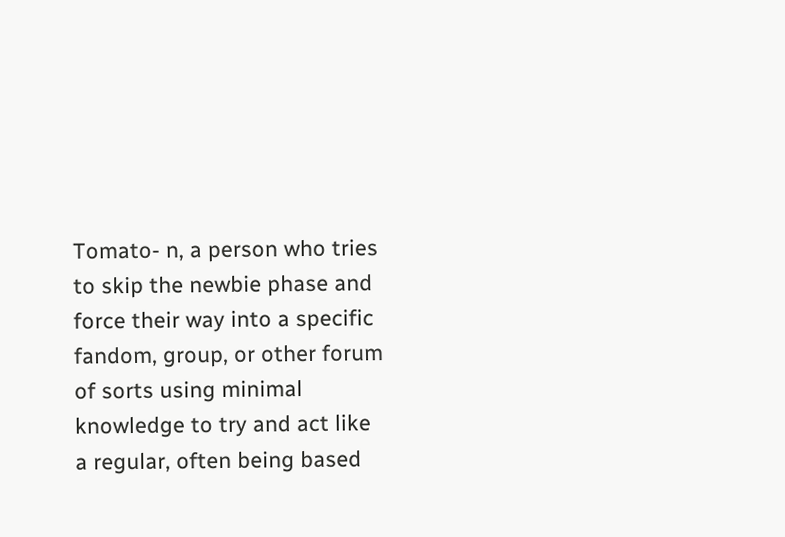Tomato- n, a person who tries to skip the newbie phase and force their way into a specific fandom, group, or other forum of sorts using minimal knowledge to try and act like a regular, often being based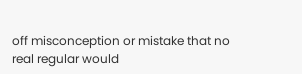off misconception or mistake that no real regular would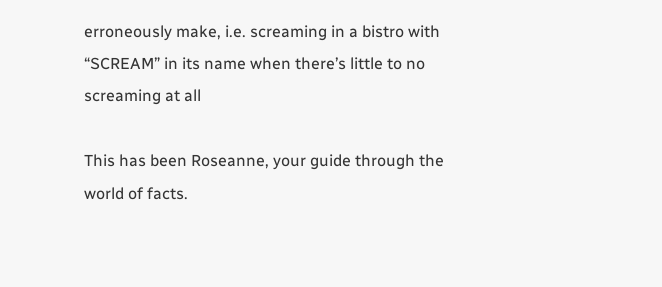erroneously make, i.e. screaming in a bistro with “SCREAM” in its name when there’s little to no screaming at all

This has been Roseanne, your guide through the world of facts.